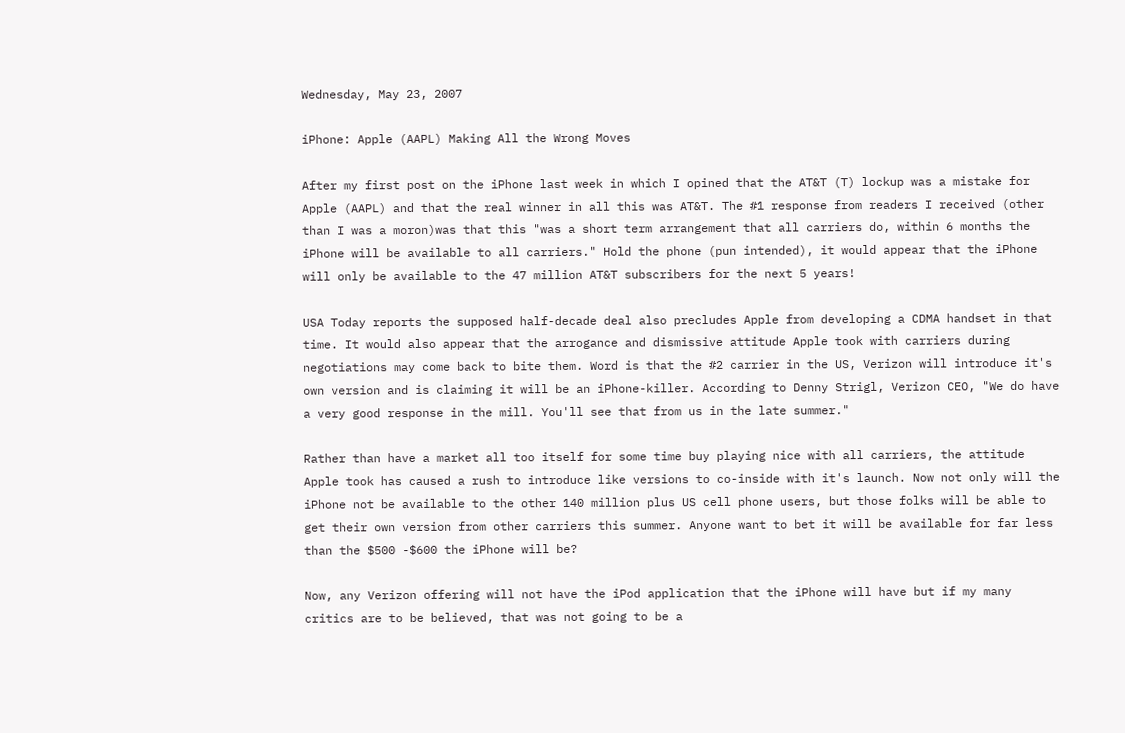Wednesday, May 23, 2007

iPhone: Apple (AAPL) Making All the Wrong Moves

After my first post on the iPhone last week in which I opined that the AT&T (T) lockup was a mistake for Apple (AAPL) and that the real winner in all this was AT&T. The #1 response from readers I received (other than I was a moron)was that this "was a short term arrangement that all carriers do, within 6 months the iPhone will be available to all carriers." Hold the phone (pun intended), it would appear that the iPhone will only be available to the 47 million AT&T subscribers for the next 5 years!

USA Today reports the supposed half-decade deal also precludes Apple from developing a CDMA handset in that time. It would also appear that the arrogance and dismissive attitude Apple took with carriers during negotiations may come back to bite them. Word is that the #2 carrier in the US, Verizon will introduce it's own version and is claiming it will be an iPhone-killer. According to Denny Strigl, Verizon CEO, "We do have a very good response in the mill. You'll see that from us in the late summer."

Rather than have a market all too itself for some time buy playing nice with all carriers, the attitude Apple took has caused a rush to introduce like versions to co-inside with it's launch. Now not only will the iPhone not be available to the other 140 million plus US cell phone users, but those folks will be able to get their own version from other carriers this summer. Anyone want to bet it will be available for far less than the $500 -$600 the iPhone will be?

Now, any Verizon offering will not have the iPod application that the iPhone will have but if my many critics are to be believed, that was not going to be a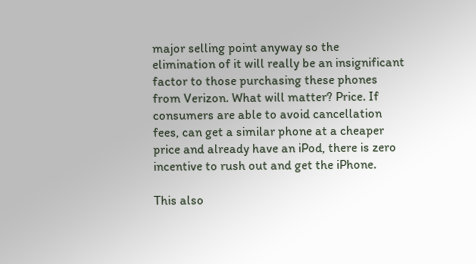major selling point anyway so the elimination of it will really be an insignificant factor to those purchasing these phones from Verizon. What will matter? Price. If consumers are able to avoid cancellation fees, can get a similar phone at a cheaper price and already have an iPod, there is zero incentive to rush out and get the iPhone.

This also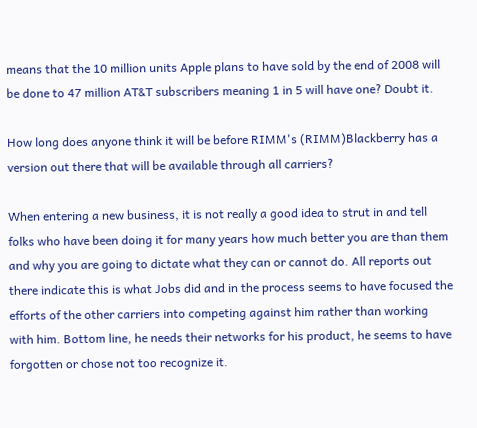means that the 10 million units Apple plans to have sold by the end of 2008 will be done to 47 million AT&T subscribers meaning 1 in 5 will have one? Doubt it.

How long does anyone think it will be before RIMM's (RIMM)Blackberry has a version out there that will be available through all carriers?

When entering a new business, it is not really a good idea to strut in and tell folks who have been doing it for many years how much better you are than them and why you are going to dictate what they can or cannot do. All reports out there indicate this is what Jobs did and in the process seems to have focused the efforts of the other carriers into competing against him rather than working with him. Bottom line, he needs their networks for his product, he seems to have forgotten or chose not too recognize it.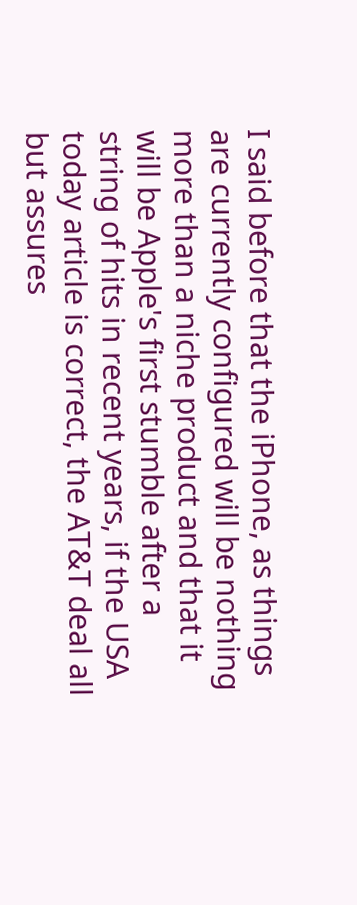I said before that the iPhone, as things are currently configured will be nothing more than a niche product and that it will be Apple's first stumble after a string of hits in recent years, if the USA today article is correct, the AT&T deal all but assures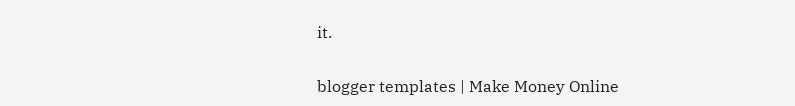it.

blogger templates | Make Money Online